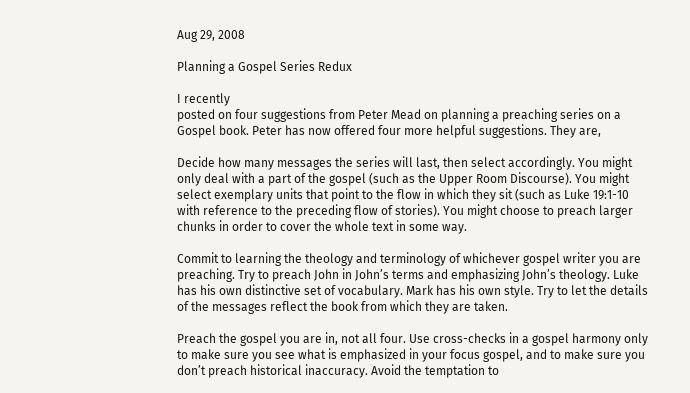Aug 29, 2008

Planning a Gospel Series Redux

I recently
posted on four suggestions from Peter Mead on planning a preaching series on a Gospel book. Peter has now offered four more helpful suggestions. They are,

Decide how many messages the series will last, then select accordingly. You might only deal with a part of the gospel (such as the Upper Room Discourse). You might select exemplary units that point to the flow in which they sit (such as Luke 19:1-10 with reference to the preceding flow of stories). You might choose to preach larger chunks in order to cover the whole text in some way.

Commit to learning the theology and terminology of whichever gospel writer you are preaching. Try to preach John in John’s terms and emphasizing John’s theology. Luke has his own distinctive set of vocabulary. Mark has his own style. Try to let the details of the messages reflect the book from which they are taken.

Preach the gospel you are in, not all four. Use cross-checks in a gospel harmony only to make sure you see what is emphasized in your focus gospel, and to make sure you don’t preach historical inaccuracy. Avoid the temptation to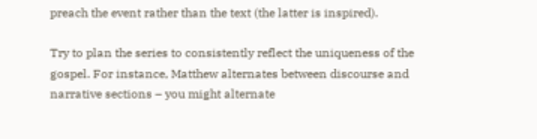preach the event rather than the text (the latter is inspired).

Try to plan the series to consistently reflect the uniqueness of the gospel. For instance, Matthew alternates between discourse and narrative sections – you might alternate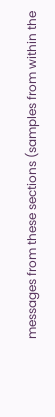messages from these sections (samples from within the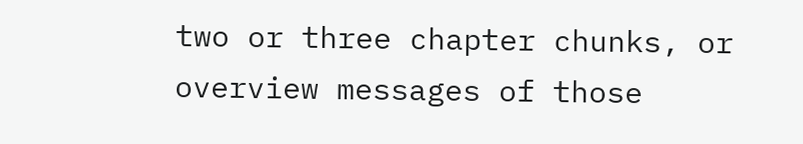two or three chapter chunks, or overview messages of those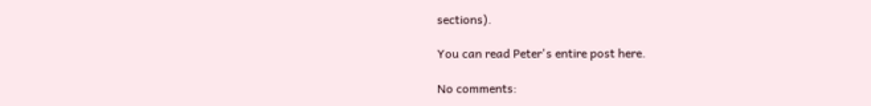sections).

You can read Peter's entire post here.

No comments: